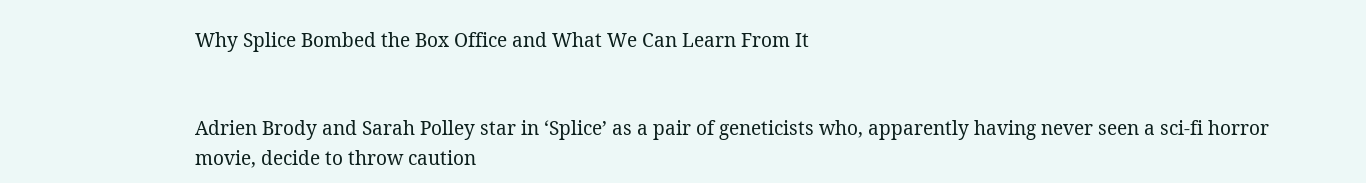Why Splice Bombed the Box Office and What We Can Learn From It


Adrien Brody and Sarah Polley star in ‘Splice’ as a pair of geneticists who, apparently having never seen a sci-fi horror movie, decide to throw caution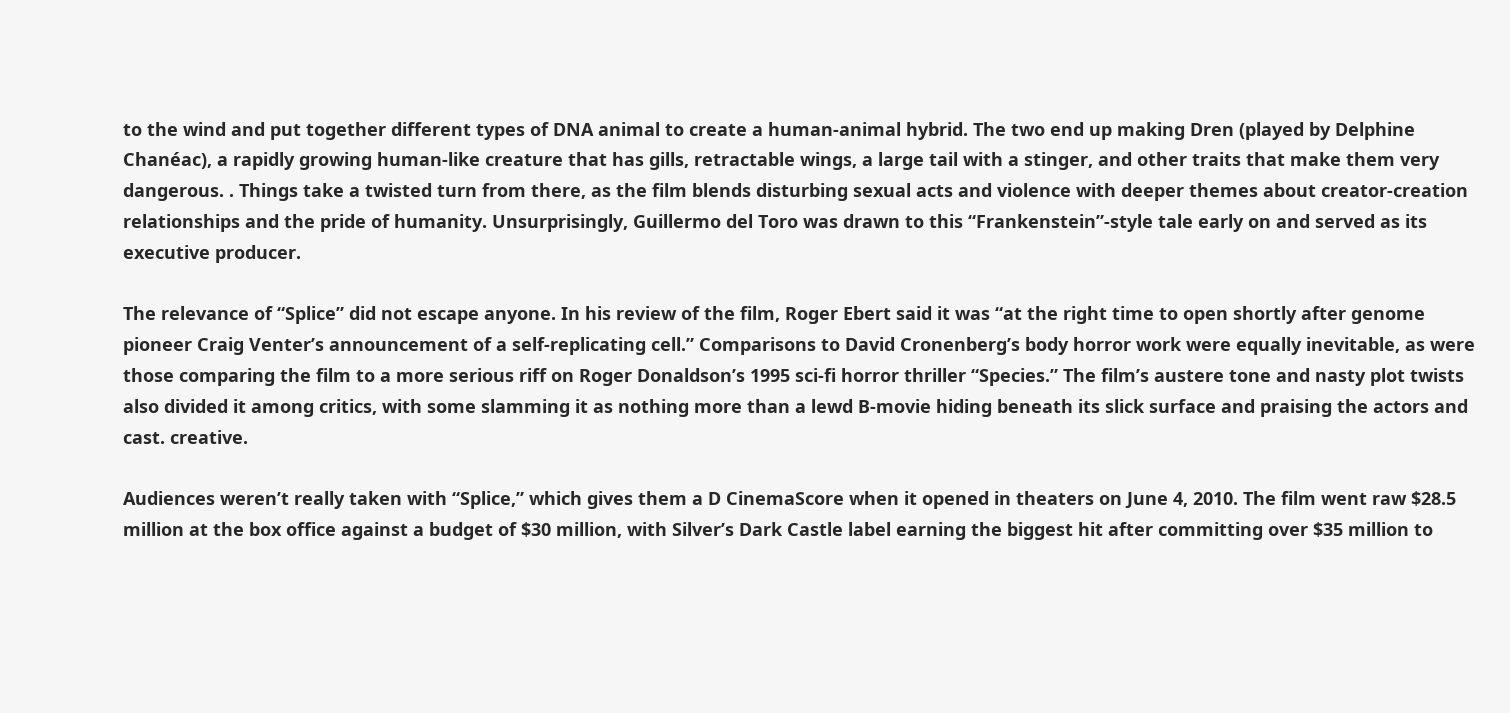to the wind and put together different types of DNA animal to create a human-animal hybrid. The two end up making Dren (played by Delphine Chanéac), a rapidly growing human-like creature that has gills, retractable wings, a large tail with a stinger, and other traits that make them very dangerous. . Things take a twisted turn from there, as the film blends disturbing sexual acts and violence with deeper themes about creator-creation relationships and the pride of humanity. Unsurprisingly, Guillermo del Toro was drawn to this “Frankenstein”-style tale early on and served as its executive producer.

The relevance of “Splice” did not escape anyone. In his review of the film, Roger Ebert said it was “at the right time to open shortly after genome pioneer Craig Venter’s announcement of a self-replicating cell.” Comparisons to David Cronenberg’s body horror work were equally inevitable, as were those comparing the film to a more serious riff on Roger Donaldson’s 1995 sci-fi horror thriller “Species.” The film’s austere tone and nasty plot twists also divided it among critics, with some slamming it as nothing more than a lewd B-movie hiding beneath its slick surface and praising the actors and cast. creative.

Audiences weren’t really taken with “Splice,” which gives them a D CinemaScore when it opened in theaters on June 4, 2010. The film went raw $28.5 million at the box office against a budget of $30 million, with Silver’s Dark Castle label earning the biggest hit after committing over $35 million to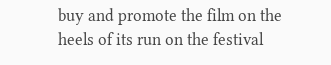buy and promote the film on the heels of its run on the festival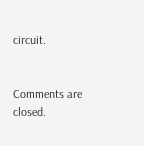circuit.


Comments are closed.